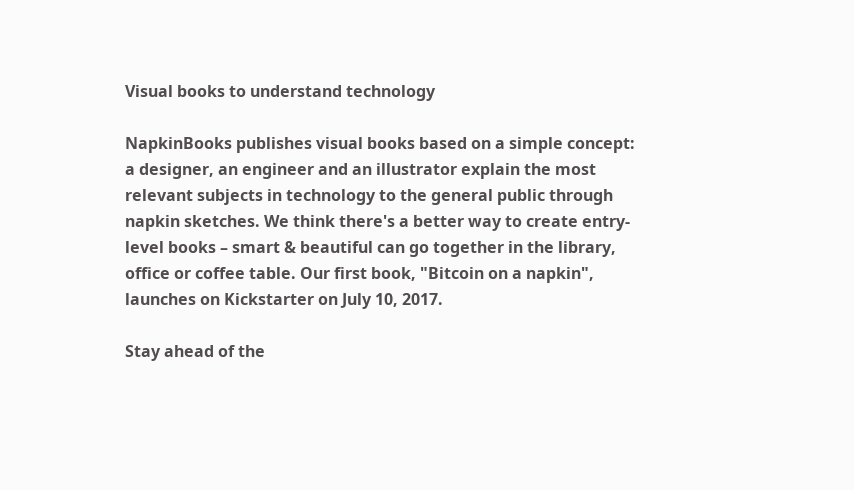Visual books to understand technology

NapkinBooks publishes visual books based on a simple concept: a designer, an engineer and an illustrator explain the most relevant subjects in technology to the general public through napkin sketches. We think there's a better way to create entry-level books – smart & beautiful can go together in the library, office or coffee table. Our first book, "Bitcoin on a napkin", launches on Kickstarter on July 10, 2017.

Stay ahead of the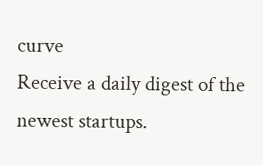curve
Receive a daily digest of the newest startups.